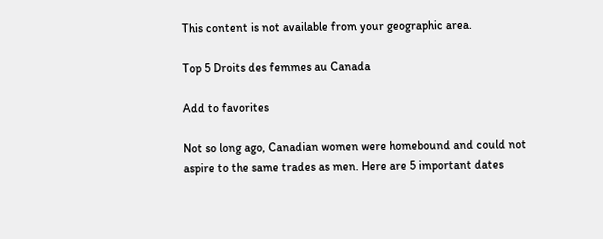This content is not available from your geographic area.

Top 5 Droits des femmes au Canada

Add to favorites

Not so long ago, Canadian women were homebound and could not aspire to the same trades as men. Here are 5 important dates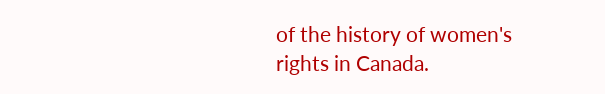of the history of women's rights in Canada.